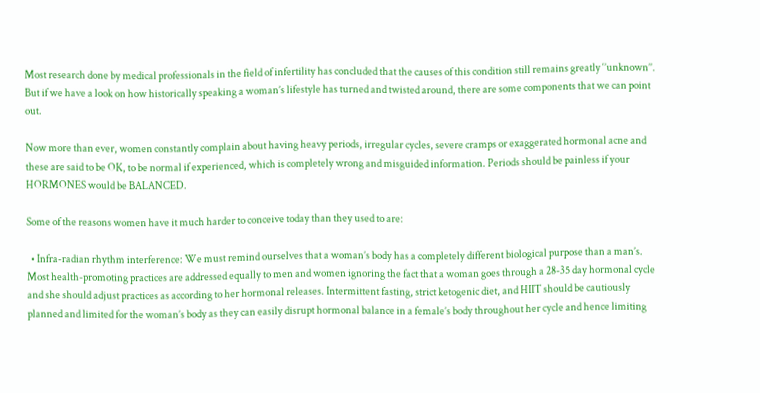Most research done by medical professionals in the field of infertility has concluded that the causes of this condition still remains greatly ‘’unknown’’. But if we have a look on how historically speaking a woman’s lifestyle has turned and twisted around, there are some components that we can point out.

Now more than ever, women constantly complain about having heavy periods, irregular cycles, severe cramps or exaggerated hormonal acne and these are said to be OK, to be normal if experienced, which is completely wrong and misguided information. Periods should be painless if your HORMONES would be BALANCED.

Some of the reasons women have it much harder to conceive today than they used to are:

  • Infra-radian rhythm interference: We must remind ourselves that a woman’s body has a completely different biological purpose than a man’s. Most health-promoting practices are addressed equally to men and women ignoring the fact that a woman goes through a 28-35 day hormonal cycle and she should adjust practices as according to her hormonal releases. Intermittent fasting, strict ketogenic diet, and HIIT should be cautiously planned and limited for the woman’s body as they can easily disrupt hormonal balance in a female’s body throughout her cycle and hence limiting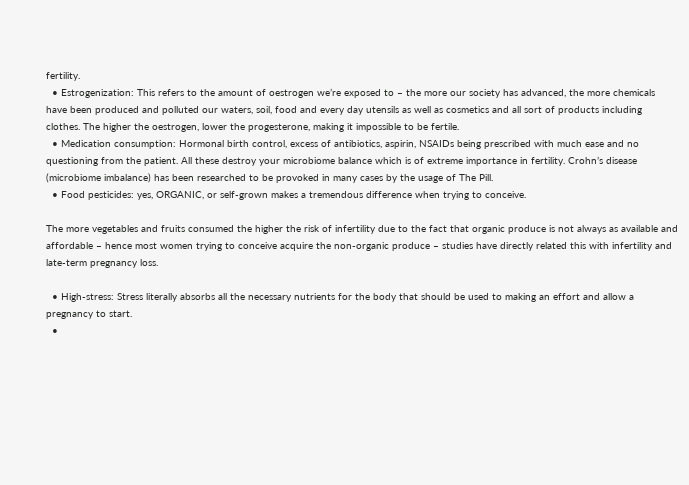fertility.
  • Estrogenization: This refers to the amount of oestrogen we’re exposed to – the more our society has advanced, the more chemicals have been produced and polluted our waters, soil, food and every day utensils as well as cosmetics and all sort of products including clothes. The higher the oestrogen, lower the progesterone, making it impossible to be fertile.
  • Medication consumption: Hormonal birth control, excess of antibiotics, aspirin, NSAIDs being prescribed with much ease and no questioning from the patient. All these destroy your microbiome balance which is of extreme importance in fertility. Crohn’s disease (microbiome imbalance) has been researched to be provoked in many cases by the usage of The Pill.
  • Food pesticides: yes, ORGANIC, or self-grown makes a tremendous difference when trying to conceive.

The more vegetables and fruits consumed the higher the risk of infertility due to the fact that organic produce is not always as available and affordable – hence most women trying to conceive acquire the non-organic produce – studies have directly related this with infertility and late-term pregnancy loss.

  • High-stress: Stress literally absorbs all the necessary nutrients for the body that should be used to making an effort and allow a pregnancy to start.
  •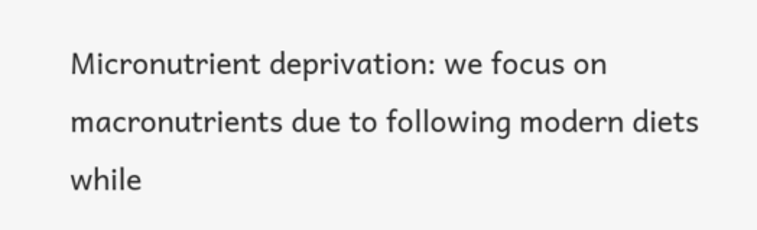Micronutrient deprivation: we focus on macronutrients due to following modern diets while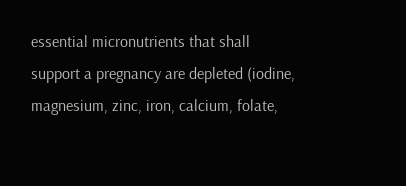essential micronutrients that shall support a pregnancy are depleted (iodine, magnesium, zinc, iron, calcium, folate,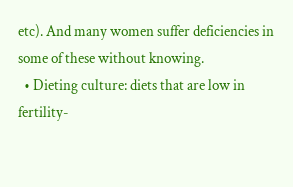etc). And many women suffer deficiencies in some of these without knowing.
  • Dieting culture: diets that are low in fertility-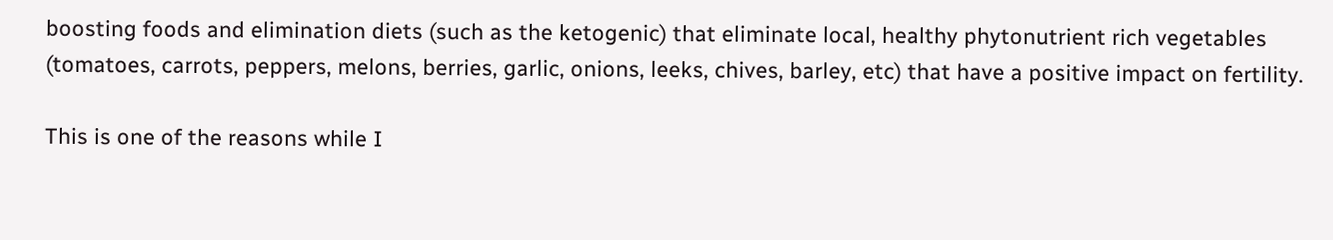boosting foods and elimination diets (such as the ketogenic) that eliminate local, healthy phytonutrient rich vegetables (tomatoes, carrots, peppers, melons, berries, garlic, onions, leeks, chives, barley, etc) that have a positive impact on fertility.

This is one of the reasons while I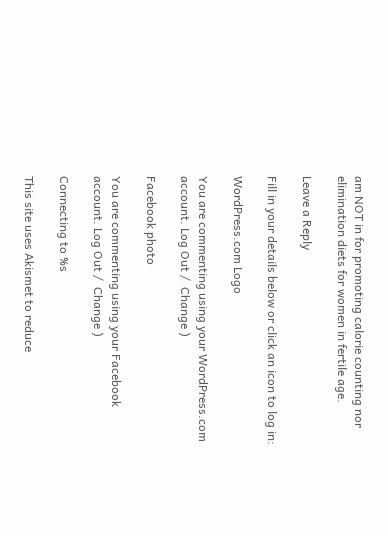am NOT in for promoting calorie counting nor elimination diets for women in fertile age.

Leave a Reply

Fill in your details below or click an icon to log in:

WordPress.com Logo

You are commenting using your WordPress.com account. Log Out /  Change )

Facebook photo

You are commenting using your Facebook account. Log Out /  Change )

Connecting to %s

This site uses Akismet to reduce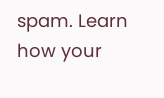spam. Learn how your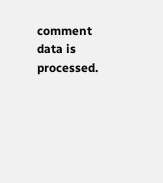comment data is processed.